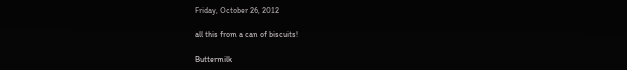Friday, October 26, 2012

all this from a can of biscuits!

Buttermilk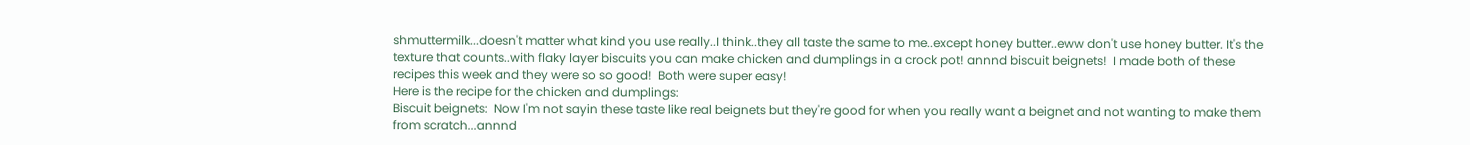shmuttermilk...doesn't matter what kind you use really..I think..they all taste the same to me..except honey butter..eww don't use honey butter. It's the texture that counts..with flaky layer biscuits you can make chicken and dumplings in a crock pot! annnd biscuit beignets!  I made both of these recipes this week and they were so so good!  Both were super easy!
Here is the recipe for the chicken and dumplings:
Biscuit beignets:  Now I'm not sayin these taste like real beignets but they're good for when you really want a beignet and not wanting to make them from scratch...annnd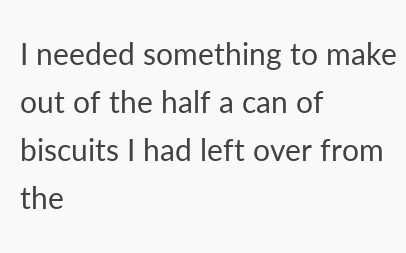I needed something to make out of the half a can of biscuits I had left over from the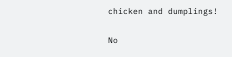chicken and dumplings!

No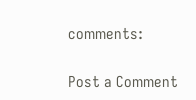comments:

Post a Comment